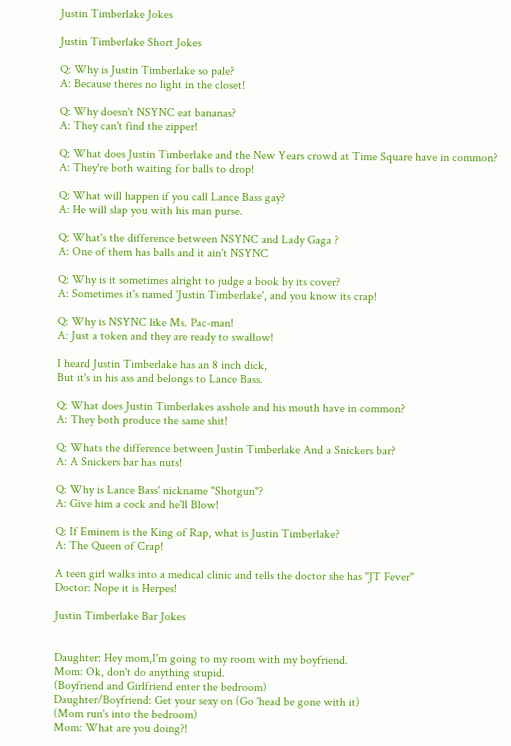Justin Timberlake Jokes

Justin Timberlake Short Jokes

Q: Why is Justin Timberlake so pale?
A: Because theres no light in the closet!

Q: Why doesn't NSYNC eat bananas?
A: They can't find the zipper!

Q: What does Justin Timberlake and the New Years crowd at Time Square have in common?
A: They're both waiting for balls to drop!

Q: What will happen if you call Lance Bass gay?
A: He will slap you with his man purse.

Q: What's the difference between NSYNC and Lady Gaga ?
A: One of them has balls and it ain't NSYNC

Q: Why is it sometimes alright to judge a book by its cover?
A: Sometimes it's named 'Justin Timberlake', and you know its crap!

Q: Why is NSYNC like Ms. Pac-man!
A: Just a token and they are ready to swallow!

I heard Justin Timberlake has an 8 inch dick,
But it's in his ass and belongs to Lance Bass.

Q: What does Justin Timberlakes asshole and his mouth have in common?
A: They both produce the same shit!

Q: Whats the difference between Justin Timberlake And a Snickers bar?
A: A Snickers bar has nuts!

Q: Why is Lance Bass' nickname "Shotgun"?
A: Give him a cock and he'll Blow!

Q: If Eminem is the King of Rap, what is Justin Timberlake?
A: The Queen of Crap!

A teen girl walks into a medical clinic and tells the doctor she has "JT Fever"
Doctor: Nope it is Herpes!

Justin Timberlake Bar Jokes


Daughter: Hey mom,I'm going to my room with my boyfriend.
Mom: Ok, don't do anything stupid.
(Boyfriend and Girlfriend enter the bedroom)
Daughter/Boyfriend: Get your sexy on (Go 'head be gone with it)
(Mom run's into the bedroom)
Mom: What are you doing?!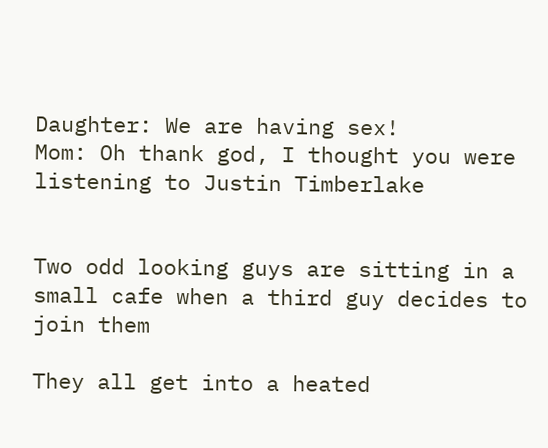Daughter: We are having sex!
Mom: Oh thank god, I thought you were listening to Justin Timberlake


Two odd looking guys are sitting in a small cafe when a third guy decides to join them

They all get into a heated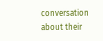conversation about their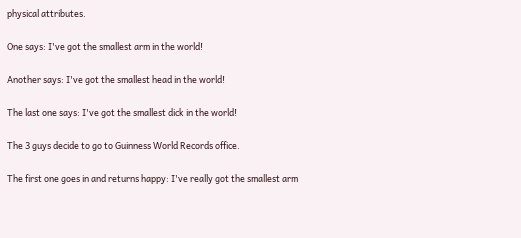physical attributes.

One says: I've got the smallest arm in the world!

Another says: I've got the smallest head in the world!

The last one says: I've got the smallest dick in the world!

The 3 guys decide to go to Guinness World Records office.

The first one goes in and returns happy: I've really got the smallest arm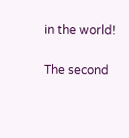in the world!

The second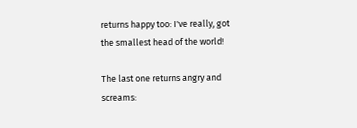returns happy too: I've really, got the smallest head of the world!

The last one returns angry and screams: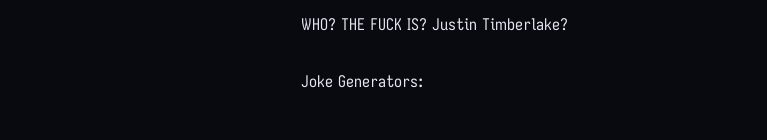WHO? THE FUCK IS? Justin Timberlake?

Joke Generators: